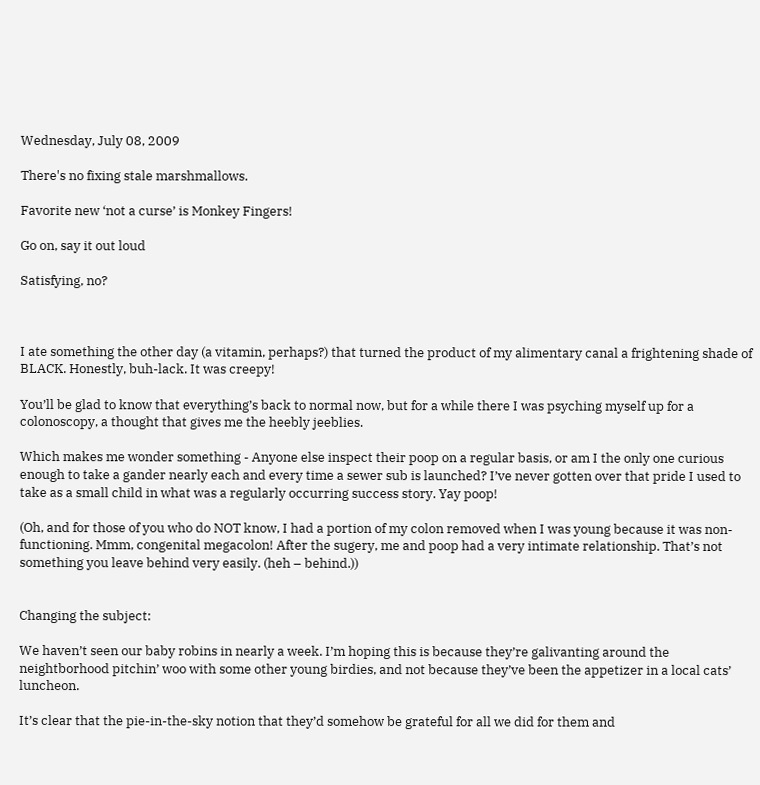Wednesday, July 08, 2009

There's no fixing stale marshmallows.

Favorite new ‘not a curse’ is Monkey Fingers!

Go on, say it out loud

Satisfying, no?



I ate something the other day (a vitamin, perhaps?) that turned the product of my alimentary canal a frightening shade of BLACK. Honestly, buh-lack. It was creepy!

You’ll be glad to know that everything’s back to normal now, but for a while there I was psyching myself up for a colonoscopy, a thought that gives me the heebly jeeblies.

Which makes me wonder something - Anyone else inspect their poop on a regular basis, or am I the only one curious enough to take a gander nearly each and every time a sewer sub is launched? I’ve never gotten over that pride I used to take as a small child in what was a regularly occurring success story. Yay poop!

(Oh, and for those of you who do NOT know, I had a portion of my colon removed when I was young because it was non-functioning. Mmm, congenital megacolon! After the sugery, me and poop had a very intimate relationship. That’s not something you leave behind very easily. (heh – behind.))


Changing the subject:

We haven’t seen our baby robins in nearly a week. I’m hoping this is because they’re galivanting around the neightborhood pitchin’ woo with some other young birdies, and not because they’ve been the appetizer in a local cats’ luncheon.

It’s clear that the pie-in-the-sky notion that they’d somehow be grateful for all we did for them and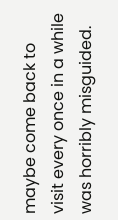maybe come back to visit every once in a while was horribly misguided.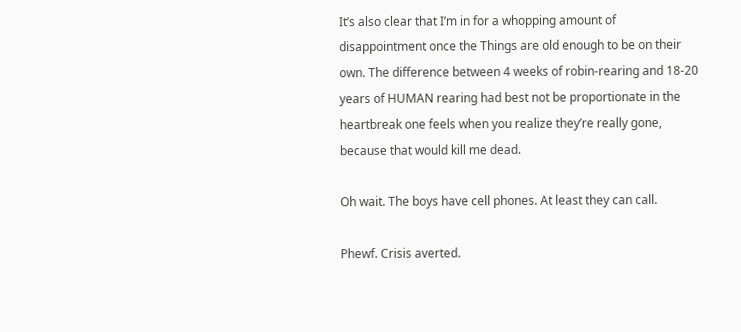It’s also clear that I’m in for a whopping amount of disappointment once the Things are old enough to be on their own. The difference between 4 weeks of robin-rearing and 18-20 years of HUMAN rearing had best not be proportionate in the heartbreak one feels when you realize they’re really gone, because that would kill me dead.

Oh wait. The boys have cell phones. At least they can call.

Phewf. Crisis averted.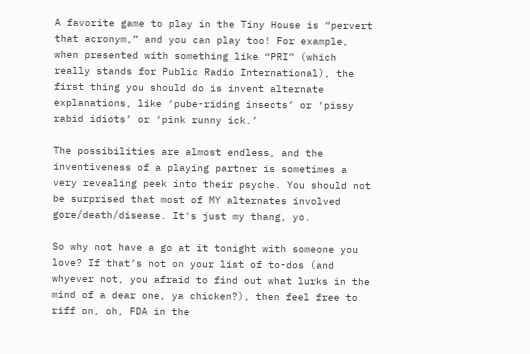A favorite game to play in the Tiny House is “pervert that acronym,” and you can play too! For example, when presented with something like “PRI” (which really stands for Public Radio International), the first thing you should do is invent alternate explanations, like ‘pube-riding insects’ or ‘pissy rabid idiots’ or ‘pink runny ick.’

The possibilities are almost endless, and the inventiveness of a playing partner is sometimes a very revealing peek into their psyche. You should not be surprised that most of MY alternates involved gore/death/disease. It's just my thang, yo.

So why not have a go at it tonight with someone you love? If that’s not on your list of to-dos (and whyever not, you afraid to find out what lurks in the mind of a dear one, ya chicken?), then feel free to riff on, oh, FDA in the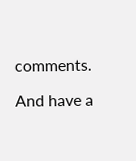comments.

And have a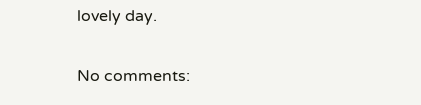lovely day.

No comments: